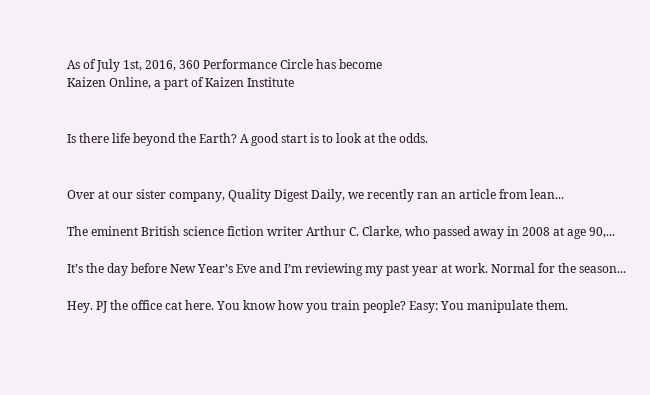As of July 1st, 2016, 360 Performance Circle has become
Kaizen Online, a part of Kaizen Institute


Is there life beyond the Earth? A good start is to look at the odds.


Over at our sister company, Quality Digest Daily, we recently ran an article from lean...

The eminent British science fiction writer Arthur C. Clarke, who passed away in 2008 at age 90,...

It’s the day before New Year’s Eve and I’m reviewing my past year at work. Normal for the season...

Hey. PJ the office cat here. You know how you train people? Easy: You manipulate them.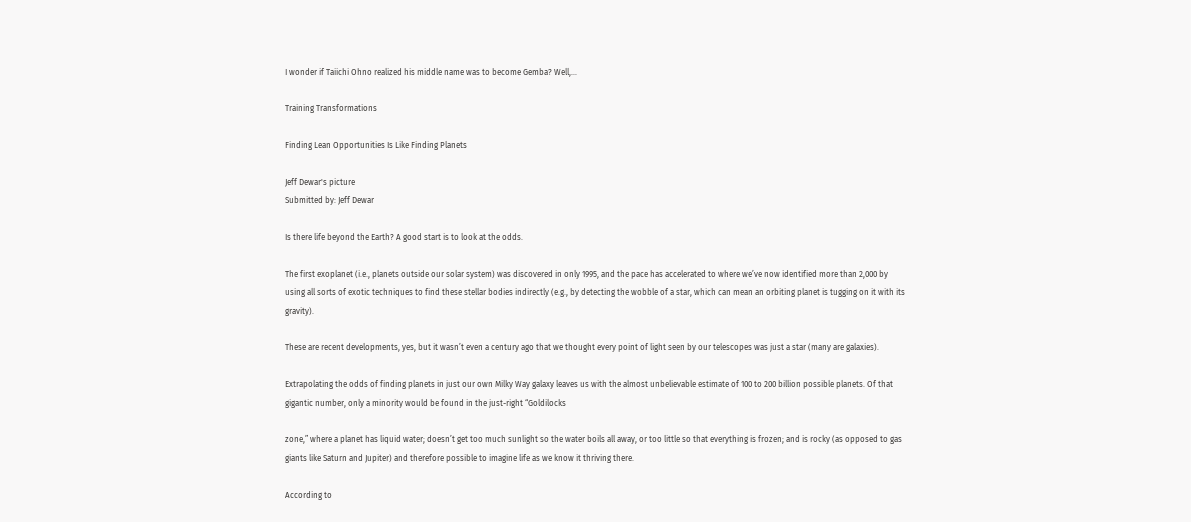I wonder if Taiichi Ohno realized his middle name was to become Gemba? Well,...

Training Transformations

Finding Lean Opportunities Is Like Finding Planets

Jeff Dewar's picture
Submitted by: Jeff Dewar

Is there life beyond the Earth? A good start is to look at the odds.

The first exoplanet (i.e., planets outside our solar system) was discovered in only 1995, and the pace has accelerated to where we’ve now identified more than 2,000 by using all sorts of exotic techniques to find these stellar bodies indirectly (e.g., by detecting the wobble of a star, which can mean an orbiting planet is tugging on it with its gravity).

These are recent developments, yes, but it wasn’t even a century ago that we thought every point of light seen by our telescopes was just a star (many are galaxies).

Extrapolating the odds of finding planets in just our own Milky Way galaxy leaves us with the almost unbelievable estimate of 100 to 200 billion possible planets. Of that gigantic number, only a minority would be found in the just-right “Goldilocks

zone,” where a planet has liquid water; doesn’t get too much sunlight so the water boils all away, or too little so that everything is frozen; and is rocky (as opposed to gas giants like Saturn and Jupiter) and therefore possible to imagine life as we know it thriving there.

According to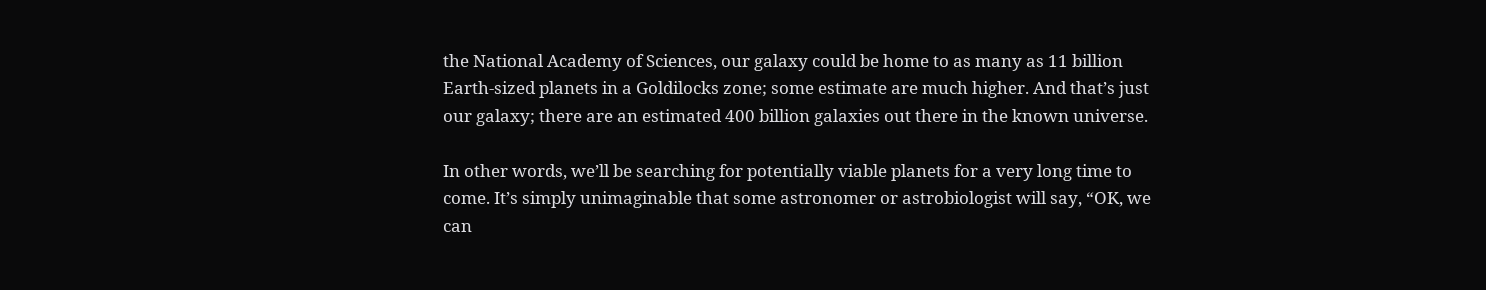the National Academy of Sciences, our galaxy could be home to as many as 11 billion Earth-sized planets in a Goldilocks zone; some estimate are much higher. And that’s just our galaxy; there are an estimated 400 billion galaxies out there in the known universe.

In other words, we’ll be searching for potentially viable planets for a very long time to come. It’s simply unimaginable that some astronomer or astrobiologist will say, “OK, we can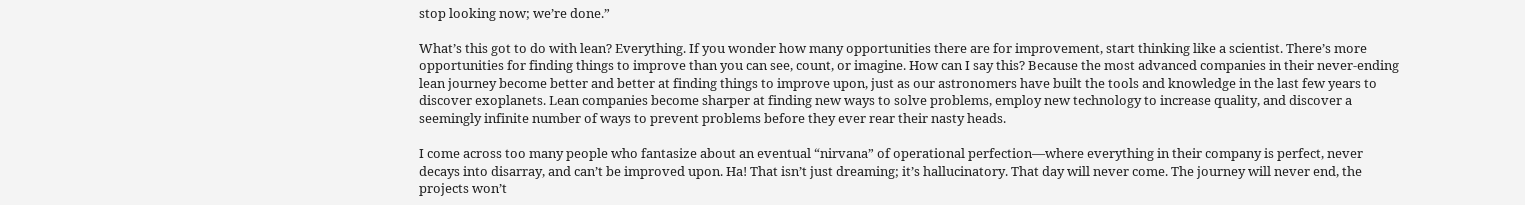stop looking now; we’re done.”

What’s this got to do with lean? Everything. If you wonder how many opportunities there are for improvement, start thinking like a scientist. There’s more opportunities for finding things to improve than you can see, count, or imagine. How can I say this? Because the most advanced companies in their never-ending lean journey become better and better at finding things to improve upon, just as our astronomers have built the tools and knowledge in the last few years to discover exoplanets. Lean companies become sharper at finding new ways to solve problems, employ new technology to increase quality, and discover a seemingly infinite number of ways to prevent problems before they ever rear their nasty heads.

I come across too many people who fantasize about an eventual “nirvana” of operational perfection—where everything in their company is perfect, never decays into disarray, and can’t be improved upon. Ha! That isn’t just dreaming; it’s hallucinatory. That day will never come. The journey will never end, the projects won’t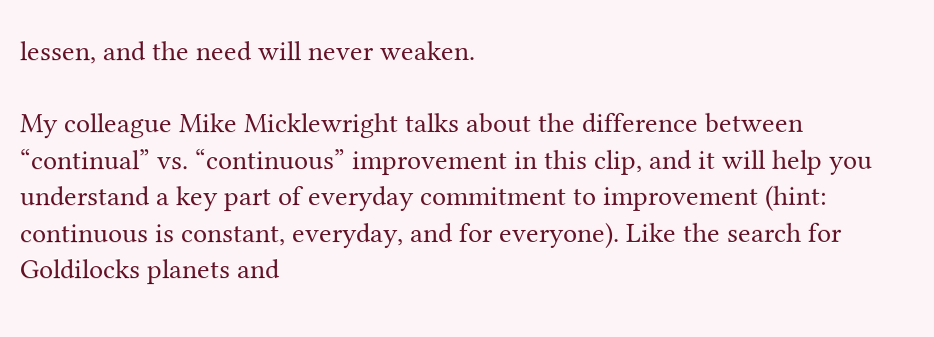lessen, and the need will never weaken.

My colleague Mike Micklewright talks about the difference between “continual” vs. “continuous” improvement in this clip, and it will help you understand a key part of everyday commitment to improvement (hint: continuous is constant, everyday, and for everyone). Like the search for Goldilocks planets and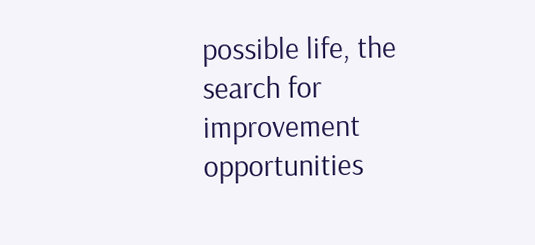possible life, the search for improvement opportunities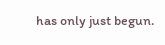has only just begun.